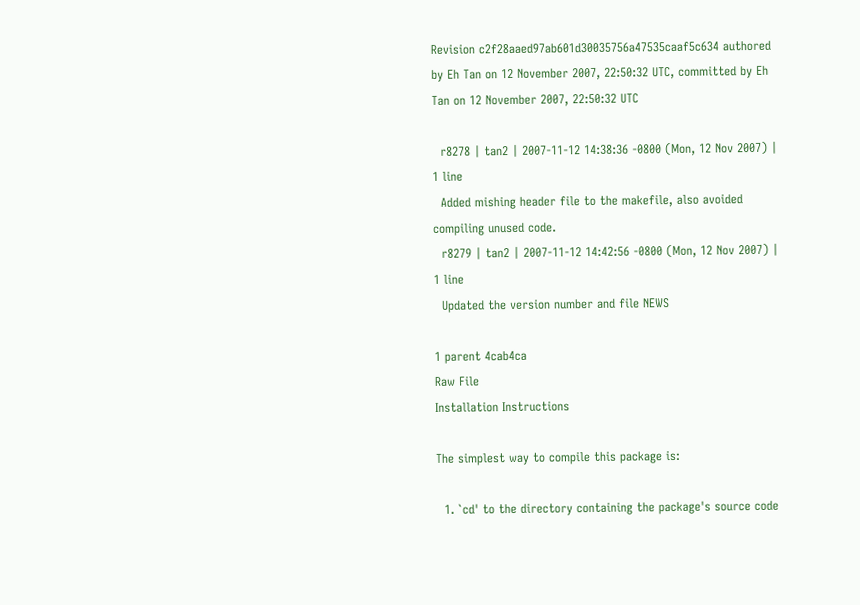Revision c2f28aaed97ab601d30035756a47535caaf5c634 authored by Eh Tan on 12 November 2007, 22:50:32 UTC, committed by Eh Tan on 12 November 2007, 22:50:32 UTC

  r8278 | tan2 | 2007-11-12 14:38:36 -0800 (Mon, 12 Nov 2007) | 1 line
  Added mishing header file to the makefile, also avoided compiling unused code.
  r8279 | tan2 | 2007-11-12 14:42:56 -0800 (Mon, 12 Nov 2007) | 1 line
  Updated the version number and file NEWS

1 parent 4cab4ca
Raw File
Installation Instructions

The simplest way to compile this package is:

  1. `cd' to the directory containing the package's source code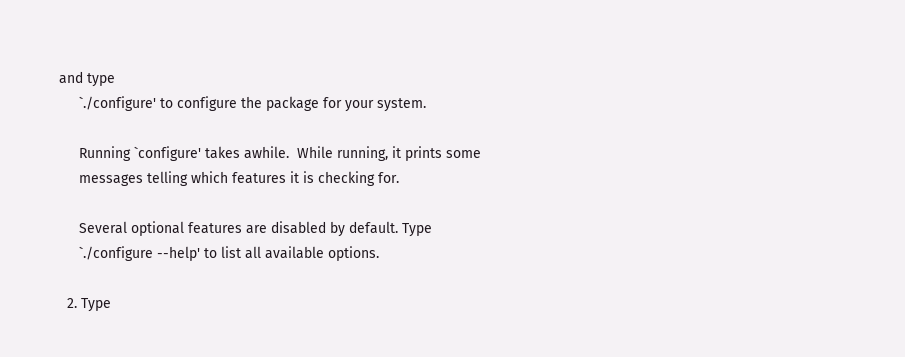and type
     `./configure' to configure the package for your system.

     Running `configure' takes awhile.  While running, it prints some
     messages telling which features it is checking for.

     Several optional features are disabled by default. Type
     `./configure --help' to list all available options.

  2. Type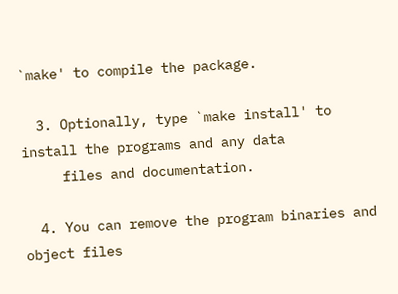`make' to compile the package.

  3. Optionally, type `make install' to install the programs and any data
     files and documentation.

  4. You can remove the program binaries and object files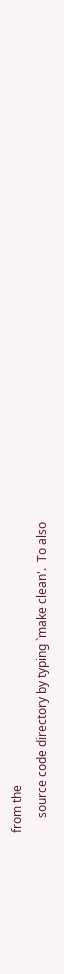from the
     source code directory by typing `make clean'.  To also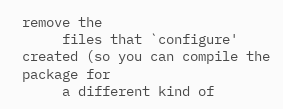remove the
     files that `configure' created (so you can compile the package for
     a different kind of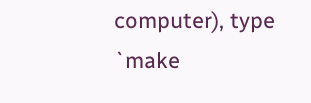computer), type `make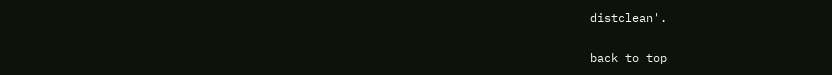distclean'.

back to top